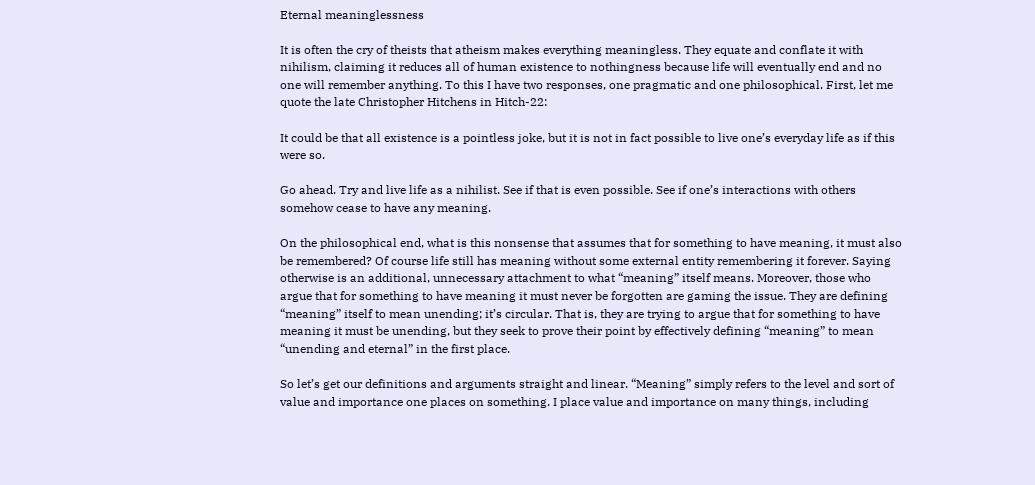Eternal meaninglessness

It is often the cry of theists that atheism makes everything meaningless. They equate and conflate it with nihilism, claiming it reduces all of human existence to nothingness because life will eventually end and no one will remember anything. To this I have two responses, one pragmatic and one philosophical. First, let me quote the late Christopher Hitchens in Hitch-22:

It could be that all existence is a pointless joke, but it is not in fact possible to live one’s everyday life as if this were so.

Go ahead. Try and live life as a nihilist. See if that is even possible. See if one’s interactions with others somehow cease to have any meaning.

On the philosophical end, what is this nonsense that assumes that for something to have meaning, it must also be remembered? Of course life still has meaning without some external entity remembering it forever. Saying otherwise is an additional, unnecessary attachment to what “meaning” itself means. Moreover, those who argue that for something to have meaning it must never be forgotten are gaming the issue. They are defining “meaning” itself to mean unending; it’s circular. That is, they are trying to argue that for something to have meaning it must be unending, but they seek to prove their point by effectively defining “meaning” to mean “unending and eternal” in the first place.

So let’s get our definitions and arguments straight and linear. “Meaning” simply refers to the level and sort of value and importance one places on something. I place value and importance on many things, including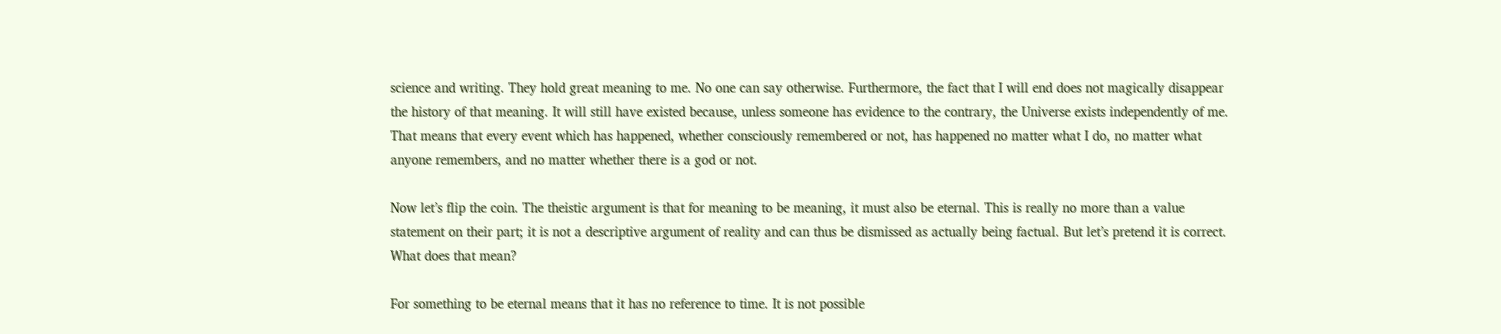science and writing. They hold great meaning to me. No one can say otherwise. Furthermore, the fact that I will end does not magically disappear the history of that meaning. It will still have existed because, unless someone has evidence to the contrary, the Universe exists independently of me. That means that every event which has happened, whether consciously remembered or not, has happened no matter what I do, no matter what anyone remembers, and no matter whether there is a god or not.

Now let’s flip the coin. The theistic argument is that for meaning to be meaning, it must also be eternal. This is really no more than a value statement on their part; it is not a descriptive argument of reality and can thus be dismissed as actually being factual. But let’s pretend it is correct. What does that mean?

For something to be eternal means that it has no reference to time. It is not possible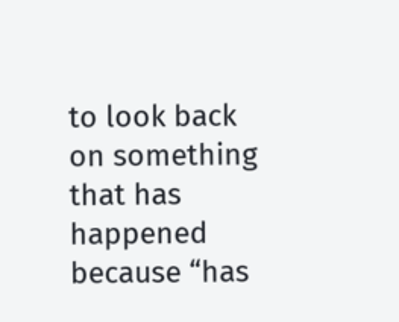to look back on something that has happened because “has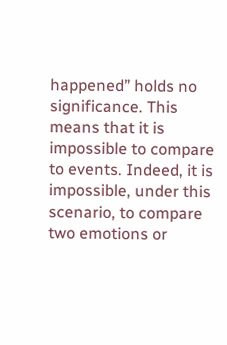happened” holds no significance. This means that it is impossible to compare to events. Indeed, it is impossible, under this scenario, to compare two emotions or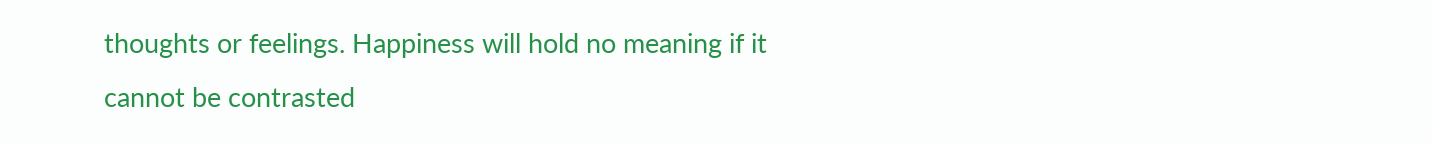thoughts or feelings. Happiness will hold no meaning if it cannot be contrasted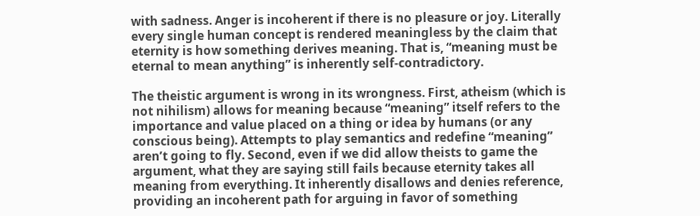with sadness. Anger is incoherent if there is no pleasure or joy. Literally every single human concept is rendered meaningless by the claim that eternity is how something derives meaning. That is, “meaning must be eternal to mean anything” is inherently self-contradictory.

The theistic argument is wrong in its wrongness. First, atheism (which is not nihilism) allows for meaning because “meaning” itself refers to the importance and value placed on a thing or idea by humans (or any conscious being). Attempts to play semantics and redefine “meaning” aren’t going to fly. Second, even if we did allow theists to game the argument, what they are saying still fails because eternity takes all meaning from everything. It inherently disallows and denies reference, providing an incoherent path for arguing in favor of something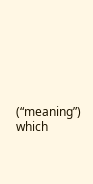(“meaning”) which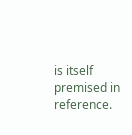is itself premised in reference.